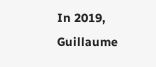In 2019, Guillaume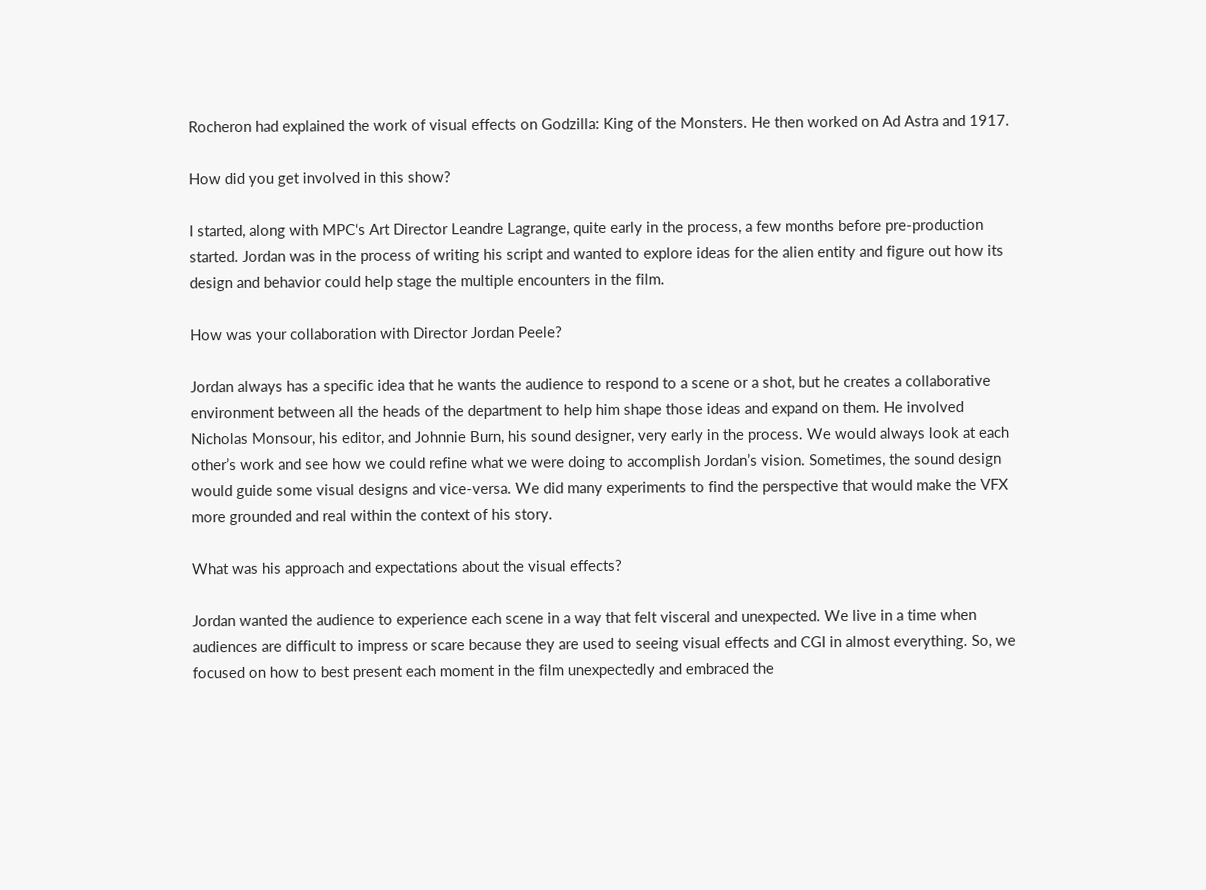Rocheron had explained the work of visual effects on Godzilla: King of the Monsters. He then worked on Ad Astra and 1917.

How did you get involved in this show?

I started, along with MPC‘s Art Director Leandre Lagrange, quite early in the process, a few months before pre-production started. Jordan was in the process of writing his script and wanted to explore ideas for the alien entity and figure out how its design and behavior could help stage the multiple encounters in the film.

How was your collaboration with Director Jordan Peele?

Jordan always has a specific idea that he wants the audience to respond to a scene or a shot, but he creates a collaborative environment between all the heads of the department to help him shape those ideas and expand on them. He involved Nicholas Monsour, his editor, and Johnnie Burn, his sound designer, very early in the process. We would always look at each other’s work and see how we could refine what we were doing to accomplish Jordan’s vision. Sometimes, the sound design would guide some visual designs and vice-versa. We did many experiments to find the perspective that would make the VFX more grounded and real within the context of his story.

What was his approach and expectations about the visual effects?

Jordan wanted the audience to experience each scene in a way that felt visceral and unexpected. We live in a time when audiences are difficult to impress or scare because they are used to seeing visual effects and CGI in almost everything. So, we focused on how to best present each moment in the film unexpectedly and embraced the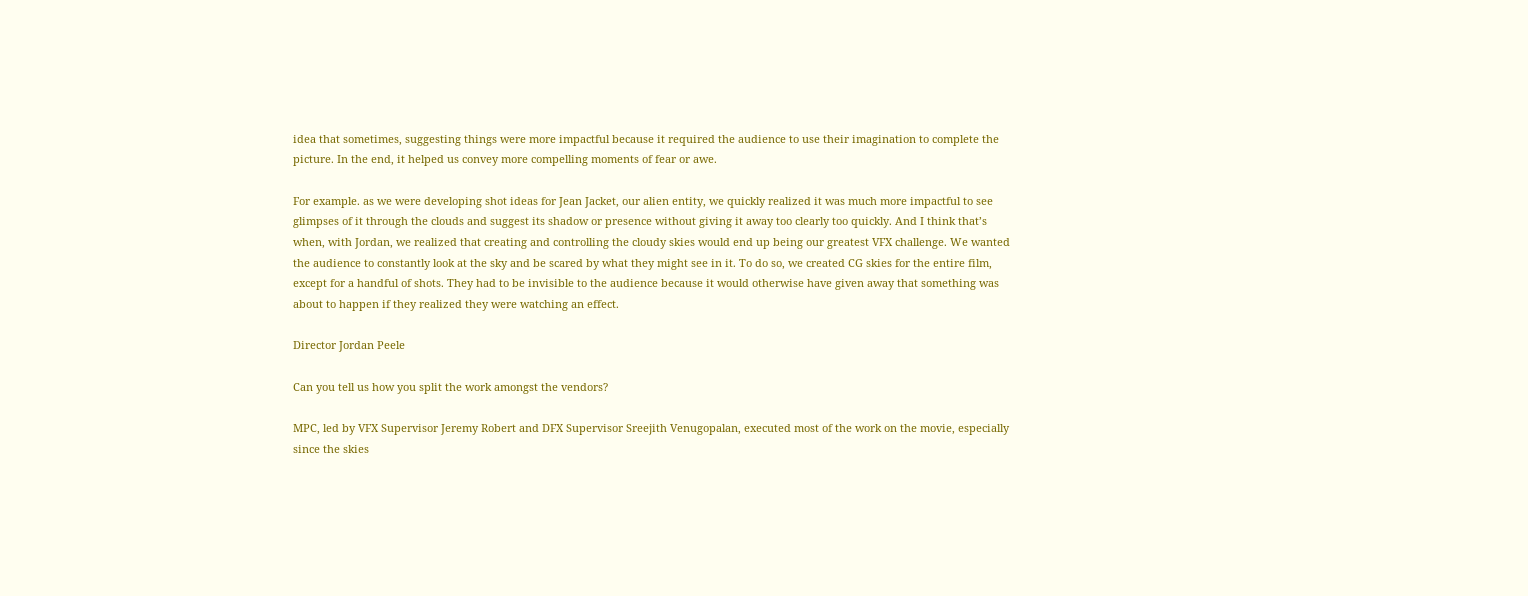idea that sometimes, suggesting things were more impactful because it required the audience to use their imagination to complete the picture. In the end, it helped us convey more compelling moments of fear or awe.

For example. as we were developing shot ideas for Jean Jacket, our alien entity, we quickly realized it was much more impactful to see glimpses of it through the clouds and suggest its shadow or presence without giving it away too clearly too quickly. And I think that’s when, with Jordan, we realized that creating and controlling the cloudy skies would end up being our greatest VFX challenge. We wanted the audience to constantly look at the sky and be scared by what they might see in it. To do so, we created CG skies for the entire film, except for a handful of shots. They had to be invisible to the audience because it would otherwise have given away that something was about to happen if they realized they were watching an effect.

Director Jordan Peele

Can you tell us how you split the work amongst the vendors?

MPC, led by VFX Supervisor Jeremy Robert and DFX Supervisor Sreejith Venugopalan, executed most of the work on the movie, especially since the skies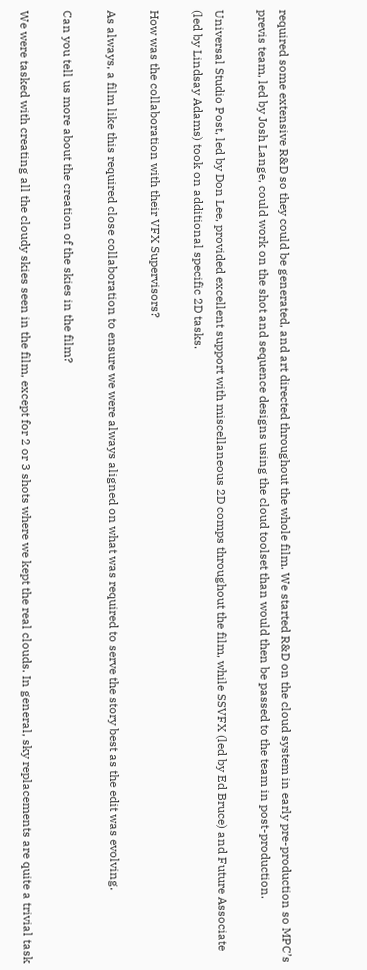required some extensive R&D so they could be generated, and art directed throughout the whole film. We started R&D on the cloud system in early pre-production so MPC’s previs team, led by Josh Lange, could work on the shot and sequence designs using the cloud toolset than would then be passed to the team in post-production.

Universal Studio Post, led by Don Lee, provided excellent support with miscellaneous 2D comps throughout the film, while SSVFX (led by Ed Bruce) and Future Associate (led by Lindsay Adams) took on additional specific 2D tasks.

How was the collaboration with their VFX Supervisors?

As always, a film like this required close collaboration to ensure we were always aligned on what was required to serve the story best as the edit was evolving.

Can you tell us more about the creation of the skies in the film?

We were tasked with creating all the cloudy skies seen in the film, except for 2 or 3 shots where we kept the real clouds. In general, sky replacements are quite a trivial task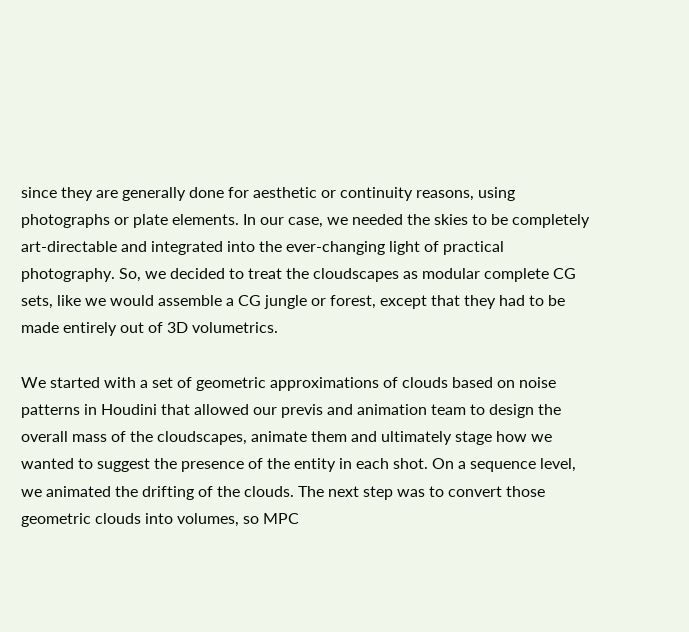since they are generally done for aesthetic or continuity reasons, using photographs or plate elements. In our case, we needed the skies to be completely art-directable and integrated into the ever-changing light of practical photography. So, we decided to treat the cloudscapes as modular complete CG sets, like we would assemble a CG jungle or forest, except that they had to be made entirely out of 3D volumetrics.

We started with a set of geometric approximations of clouds based on noise patterns in Houdini that allowed our previs and animation team to design the overall mass of the cloudscapes, animate them and ultimately stage how we wanted to suggest the presence of the entity in each shot. On a sequence level, we animated the drifting of the clouds. The next step was to convert those geometric clouds into volumes, so MPC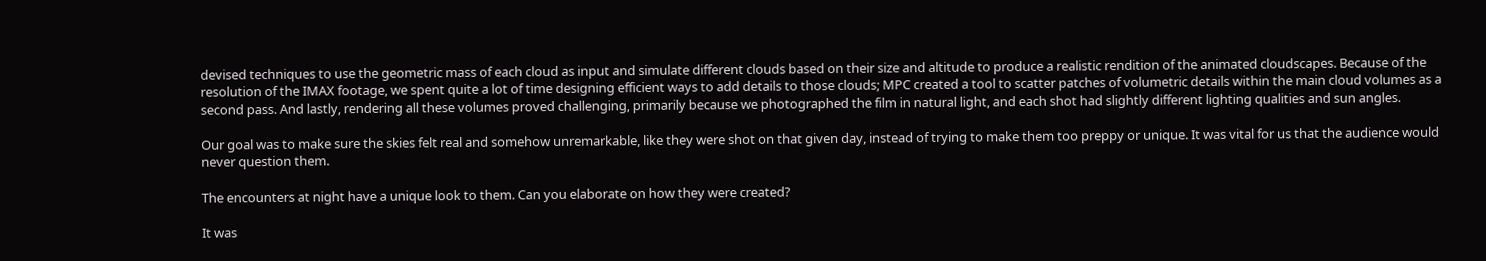devised techniques to use the geometric mass of each cloud as input and simulate different clouds based on their size and altitude to produce a realistic rendition of the animated cloudscapes. Because of the resolution of the IMAX footage, we spent quite a lot of time designing efficient ways to add details to those clouds; MPC created a tool to scatter patches of volumetric details within the main cloud volumes as a second pass. And lastly, rendering all these volumes proved challenging, primarily because we photographed the film in natural light, and each shot had slightly different lighting qualities and sun angles.

Our goal was to make sure the skies felt real and somehow unremarkable, like they were shot on that given day, instead of trying to make them too preppy or unique. It was vital for us that the audience would never question them.

The encounters at night have a unique look to them. Can you elaborate on how they were created?

It was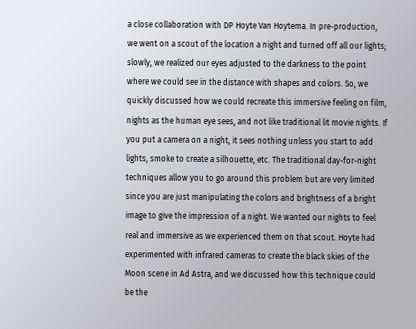a close collaboration with DP Hoyte Van Hoytema. In pre-production, we went on a scout of the location a night and turned off all our lights; slowly, we realized our eyes adjusted to the darkness to the point where we could see in the distance with shapes and colors. So, we quickly discussed how we could recreate this immersive feeling on film, nights as the human eye sees, and not like traditional lit movie nights. If you put a camera on a night, it sees nothing unless you start to add lights, smoke to create a silhouette, etc. The traditional day-for-night techniques allow you to go around this problem but are very limited since you are just manipulating the colors and brightness of a bright image to give the impression of a night. We wanted our nights to feel real and immersive as we experienced them on that scout. Hoyte had experimented with infrared cameras to create the black skies of the Moon scene in Ad Astra, and we discussed how this technique could be the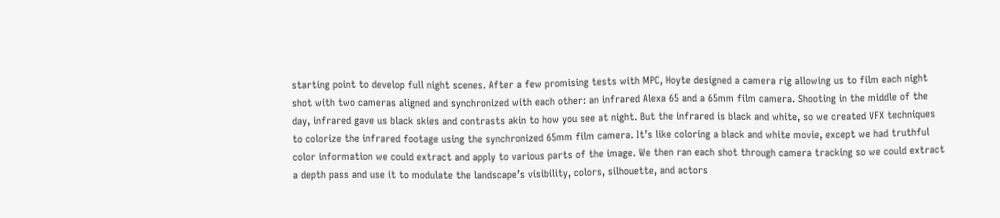starting point to develop full night scenes. After a few promising tests with MPC, Hoyte designed a camera rig allowing us to film each night shot with two cameras aligned and synchronized with each other: an infrared Alexa 65 and a 65mm film camera. Shooting in the middle of the day, infrared gave us black skies and contrasts akin to how you see at night. But the infrared is black and white, so we created VFX techniques to colorize the infrared footage using the synchronized 65mm film camera. It’s like coloring a black and white movie, except we had truthful color information we could extract and apply to various parts of the image. We then ran each shot through camera tracking so we could extract a depth pass and use it to modulate the landscape’s visibility, colors, silhouette, and actors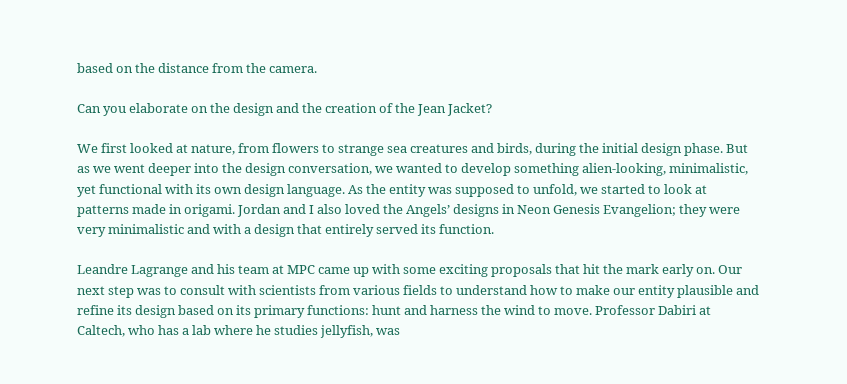based on the distance from the camera.

Can you elaborate on the design and the creation of the Jean Jacket?

We first looked at nature, from flowers to strange sea creatures and birds, during the initial design phase. But as we went deeper into the design conversation, we wanted to develop something alien-looking, minimalistic, yet functional with its own design language. As the entity was supposed to unfold, we started to look at patterns made in origami. Jordan and I also loved the Angels’ designs in Neon Genesis Evangelion; they were very minimalistic and with a design that entirely served its function.

Leandre Lagrange and his team at MPC came up with some exciting proposals that hit the mark early on. Our next step was to consult with scientists from various fields to understand how to make our entity plausible and refine its design based on its primary functions: hunt and harness the wind to move. Professor Dabiri at Caltech, who has a lab where he studies jellyfish, was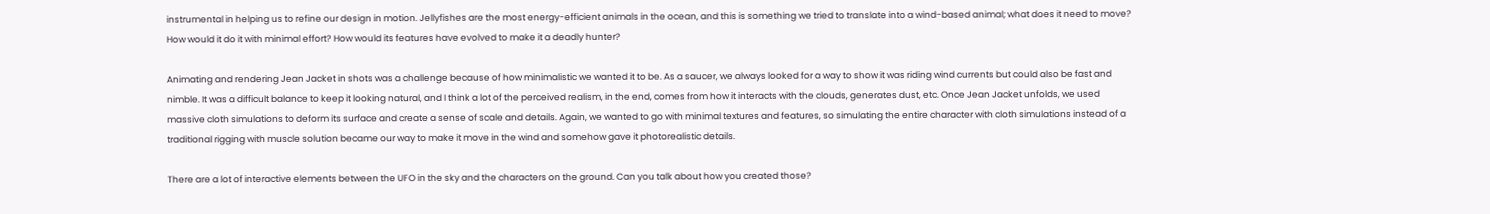instrumental in helping us to refine our design in motion. Jellyfishes are the most energy-efficient animals in the ocean, and this is something we tried to translate into a wind-based animal; what does it need to move? How would it do it with minimal effort? How would its features have evolved to make it a deadly hunter?

Animating and rendering Jean Jacket in shots was a challenge because of how minimalistic we wanted it to be. As a saucer, we always looked for a way to show it was riding wind currents but could also be fast and nimble. It was a difficult balance to keep it looking natural, and I think a lot of the perceived realism, in the end, comes from how it interacts with the clouds, generates dust, etc. Once Jean Jacket unfolds, we used massive cloth simulations to deform its surface and create a sense of scale and details. Again, we wanted to go with minimal textures and features, so simulating the entire character with cloth simulations instead of a traditional rigging with muscle solution became our way to make it move in the wind and somehow gave it photorealistic details.

There are a lot of interactive elements between the UFO in the sky and the characters on the ground. Can you talk about how you created those?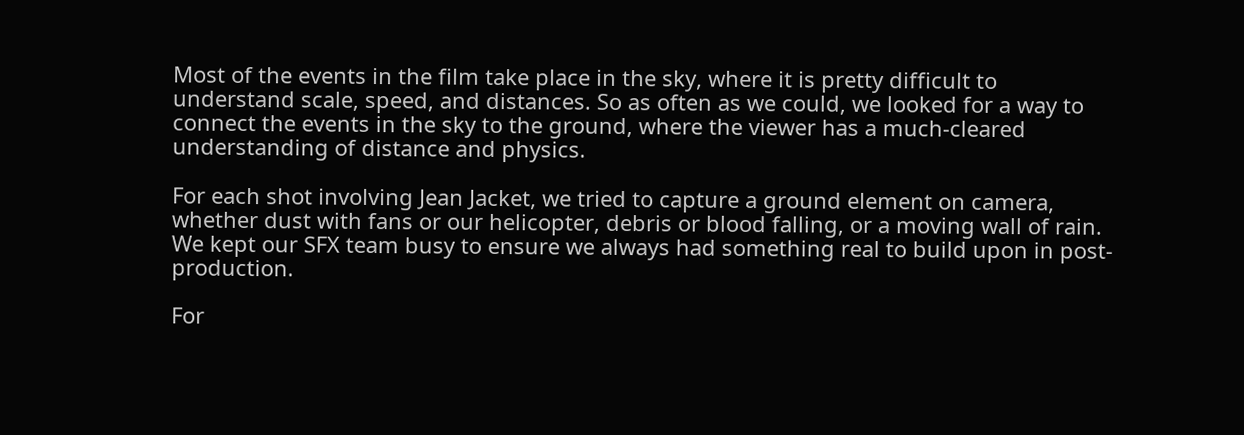Most of the events in the film take place in the sky, where it is pretty difficult to understand scale, speed, and distances. So as often as we could, we looked for a way to connect the events in the sky to the ground, where the viewer has a much-cleared understanding of distance and physics.

For each shot involving Jean Jacket, we tried to capture a ground element on camera, whether dust with fans or our helicopter, debris or blood falling, or a moving wall of rain. We kept our SFX team busy to ensure we always had something real to build upon in post-production.

For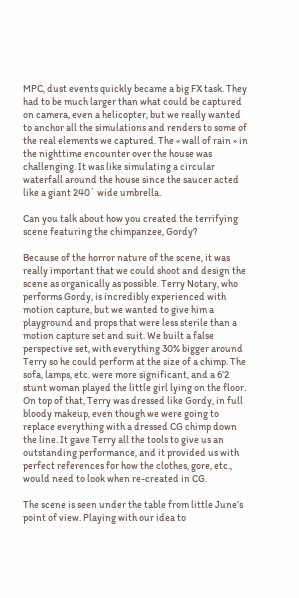MPC, dust events quickly became a big FX task. They had to be much larger than what could be captured on camera, even a helicopter, but we really wanted to anchor all the simulations and renders to some of the real elements we captured. The « wall of rain » in the nighttime encounter over the house was challenging. It was like simulating a circular waterfall around the house since the saucer acted like a giant 240` wide umbrella.

Can you talk about how you created the terrifying scene featuring the chimpanzee, Gordy?

Because of the horror nature of the scene, it was really important that we could shoot and design the scene as organically as possible. Terry Notary, who performs Gordy, is incredibly experienced with motion capture, but we wanted to give him a playground and props that were less sterile than a motion capture set and suit. We built a false perspective set, with everything 30% bigger around Terry so he could perform at the size of a chimp. The sofa, lamps, etc. were more significant, and a 6’2 stunt woman played the little girl lying on the floor. On top of that, Terry was dressed like Gordy, in full bloody makeup, even though we were going to replace everything with a dressed CG chimp down the line. It gave Terry all the tools to give us an outstanding performance, and it provided us with perfect references for how the clothes, gore, etc., would need to look when re-created in CG.

The scene is seen under the table from little June’s point of view. Playing with our idea to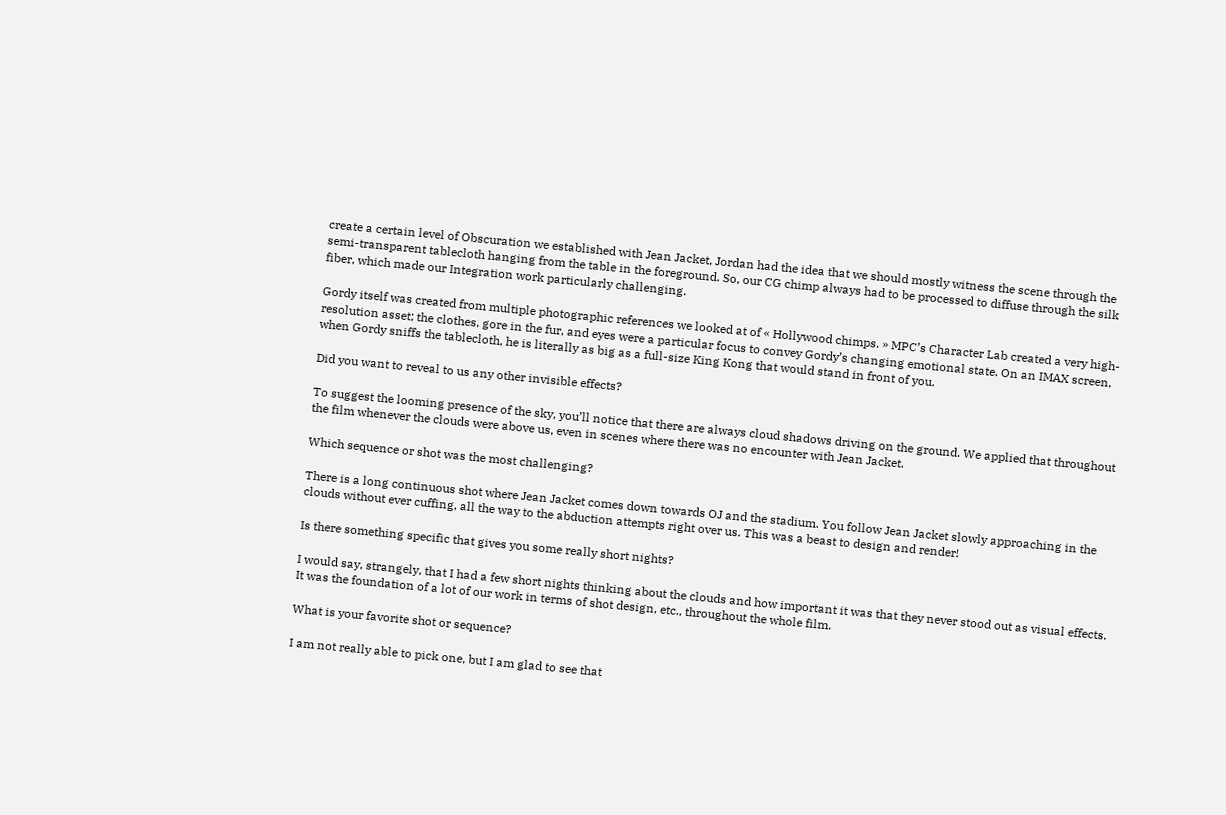create a certain level of Obscuration we established with Jean Jacket, Jordan had the idea that we should mostly witness the scene through the semi-transparent tablecloth hanging from the table in the foreground. So, our CG chimp always had to be processed to diffuse through the silk fiber, which made our Integration work particularly challenging.

Gordy itself was created from multiple photographic references we looked at of « Hollywood chimps. » MPC’s Character Lab created a very high-resolution asset; the clothes, gore in the fur, and eyes were a particular focus to convey Gordy’s changing emotional state. On an IMAX screen, when Gordy sniffs the tablecloth, he is literally as big as a full-size King Kong that would stand in front of you.

Did you want to reveal to us any other invisible effects?

To suggest the looming presence of the sky, you’ll notice that there are always cloud shadows driving on the ground. We applied that throughout the film whenever the clouds were above us, even in scenes where there was no encounter with Jean Jacket.

Which sequence or shot was the most challenging?

There is a long continuous shot where Jean Jacket comes down towards OJ and the stadium. You follow Jean Jacket slowly approaching in the clouds without ever cuffing, all the way to the abduction attempts right over us. This was a beast to design and render!

Is there something specific that gives you some really short nights?

I would say, strangely, that I had a few short nights thinking about the clouds and how important it was that they never stood out as visual effects. It was the foundation of a lot of our work in terms of shot design, etc., throughout the whole film.

What is your favorite shot or sequence?

I am not really able to pick one, but I am glad to see that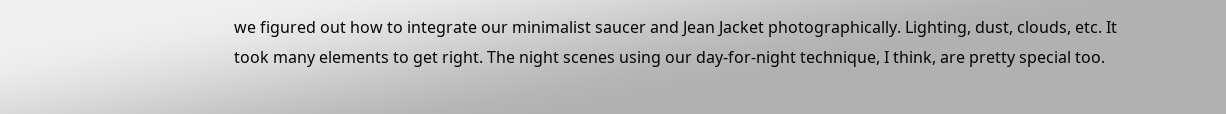we figured out how to integrate our minimalist saucer and Jean Jacket photographically. Lighting, dust, clouds, etc. It took many elements to get right. The night scenes using our day-for-night technique, I think, are pretty special too.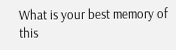What is your best memory of this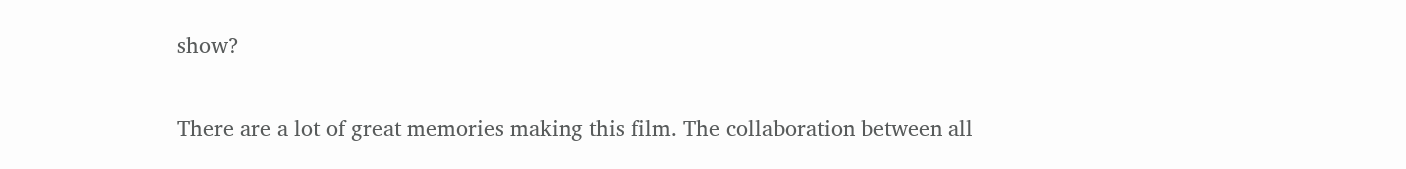show?

There are a lot of great memories making this film. The collaboration between all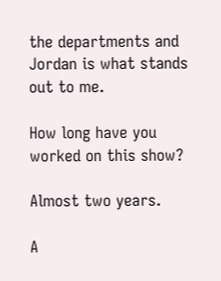the departments and Jordan is what stands out to me.

How long have you worked on this show?

Almost two years.

A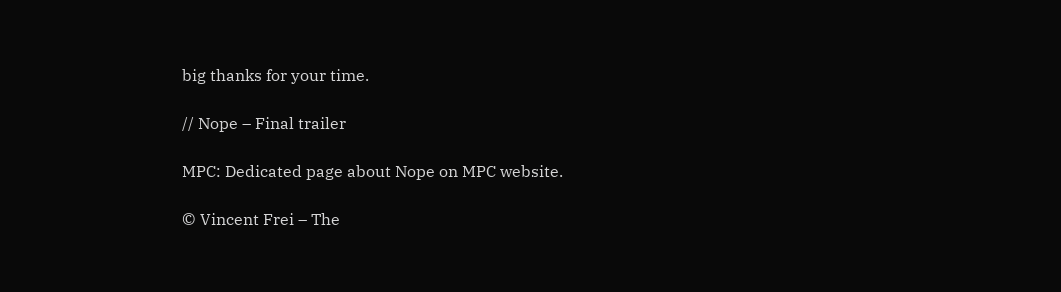big thanks for your time.

// Nope – Final trailer

MPC: Dedicated page about Nope on MPC website.

© Vincent Frei – The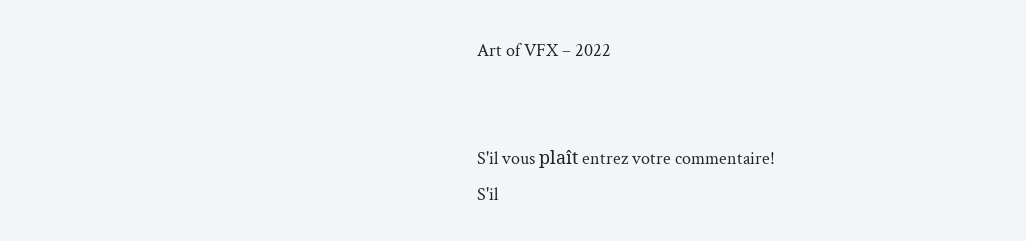Art of VFX – 2022


S'il vous plaît entrez votre commentaire!
S'il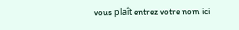vous plaît entrez votre nom ici